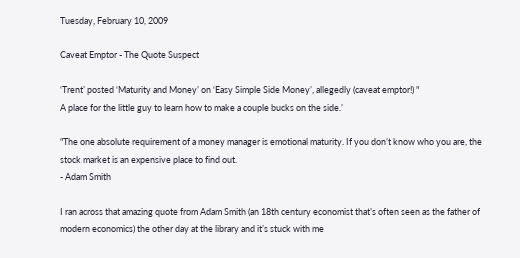Tuesday, February 10, 2009

Caveat Emptor - The Quote Suspect

‘Trent’ posted ‘Maturity and Money’ on ‘Easy Simple Side Money’, allegedly (caveat emptor!) "
A place for the little guy to learn how to make a couple bucks on the side.’

"The one absolute requirement of a money manager is emotional maturity. If you don’t know who you are, the stock market is an expensive place to find out.
- Adam Smith

I ran across that amazing quote from Adam Smith (an 18th century economist that’s often seen as the father of modern economics) the other day at the library and it’s stuck with me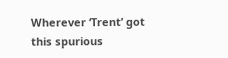Wherever ‘Trent’ got this spurious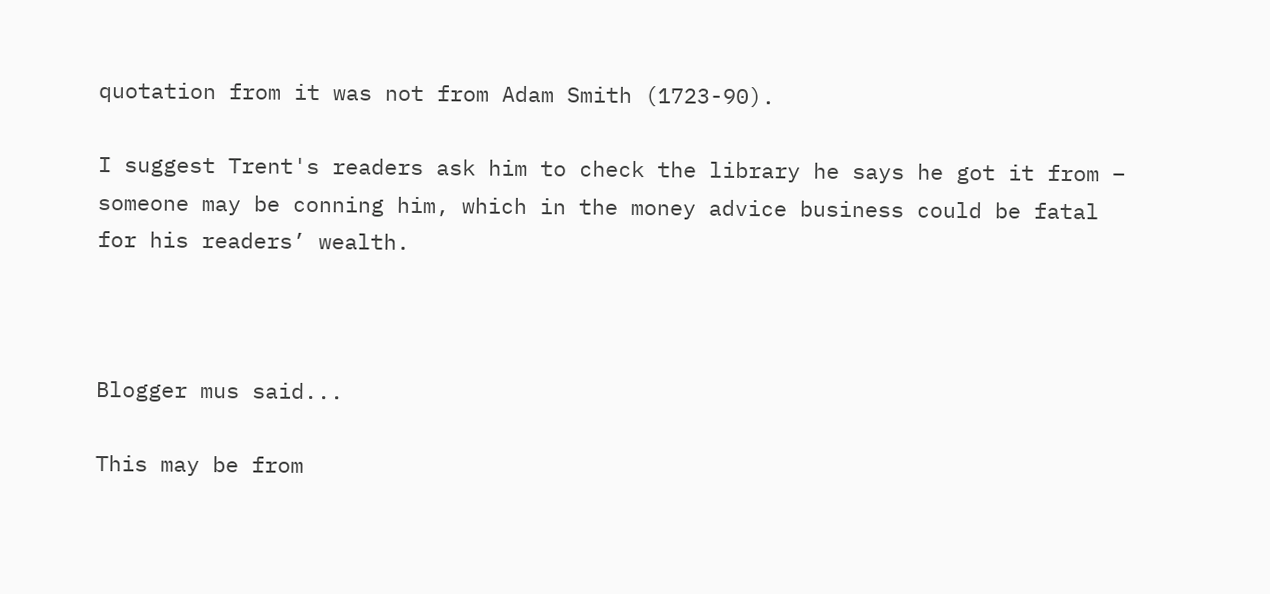quotation from it was not from Adam Smith (1723-90).

I suggest Trent's readers ask him to check the library he says he got it from – someone may be conning him, which in the money advice business could be fatal for his readers’ wealth.



Blogger mus said...

This may be from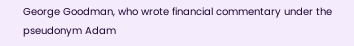George Goodman, who wrote financial commentary under the pseudonym Adam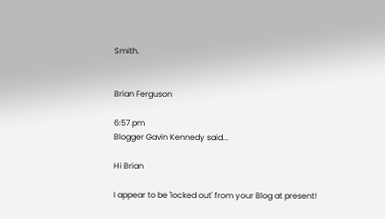Smith.


Brian Ferguson

6:57 pm
Blogger Gavin Kennedy said...

Hi Brian

I appear to be 'locked out' from your Blog at present!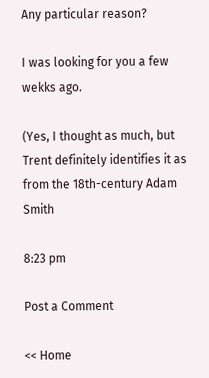Any particular reason?

I was looking for you a few wekks ago.

(Yes, I thought as much, but Trent definitely identifies it as from the 18th-century Adam Smith

8:23 pm

Post a Comment

<< Home